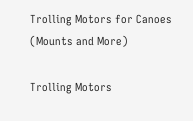Trolling Motors for Canoes (Mounts and More)

Trolling Motors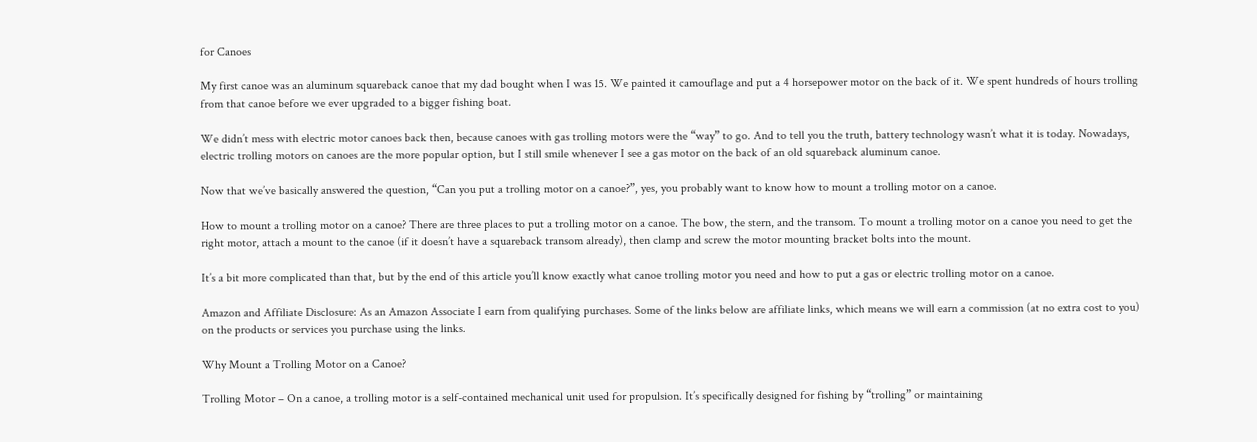for Canoes

My first canoe was an aluminum squareback canoe that my dad bought when I was 15. We painted it camouflage and put a 4 horsepower motor on the back of it. We spent hundreds of hours trolling from that canoe before we ever upgraded to a bigger fishing boat.

We didn’t mess with electric motor canoes back then, because canoes with gas trolling motors were the “way” to go. And to tell you the truth, battery technology wasn’t what it is today. Nowadays, electric trolling motors on canoes are the more popular option, but I still smile whenever I see a gas motor on the back of an old squareback aluminum canoe.

Now that we’ve basically answered the question, “Can you put a trolling motor on a canoe?”, yes, you probably want to know how to mount a trolling motor on a canoe.

How to mount a trolling motor on a canoe? There are three places to put a trolling motor on a canoe. The bow, the stern, and the transom. To mount a trolling motor on a canoe you need to get the right motor, attach a mount to the canoe (if it doesn’t have a squareback transom already), then clamp and screw the motor mounting bracket bolts into the mount.

It’s a bit more complicated than that, but by the end of this article you’ll know exactly what canoe trolling motor you need and how to put a gas or electric trolling motor on a canoe.

Amazon and Affiliate Disclosure: As an Amazon Associate I earn from qualifying purchases. Some of the links below are affiliate links, which means we will earn a commission (at no extra cost to you) on the products or services you purchase using the links.

Why Mount a Trolling Motor on a Canoe?

Trolling Motor – On a canoe, a trolling motor is a self-contained mechanical unit used for propulsion. It’s specifically designed for fishing by “trolling” or maintaining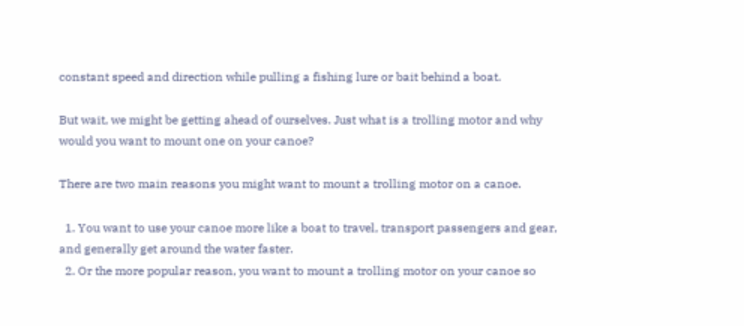constant speed and direction while pulling a fishing lure or bait behind a boat.

But wait, we might be getting ahead of ourselves. Just what is a trolling motor and why would you want to mount one on your canoe?

There are two main reasons you might want to mount a trolling motor on a canoe.

  1. You want to use your canoe more like a boat to travel, transport passengers and gear, and generally get around the water faster.
  2. Or the more popular reason, you want to mount a trolling motor on your canoe so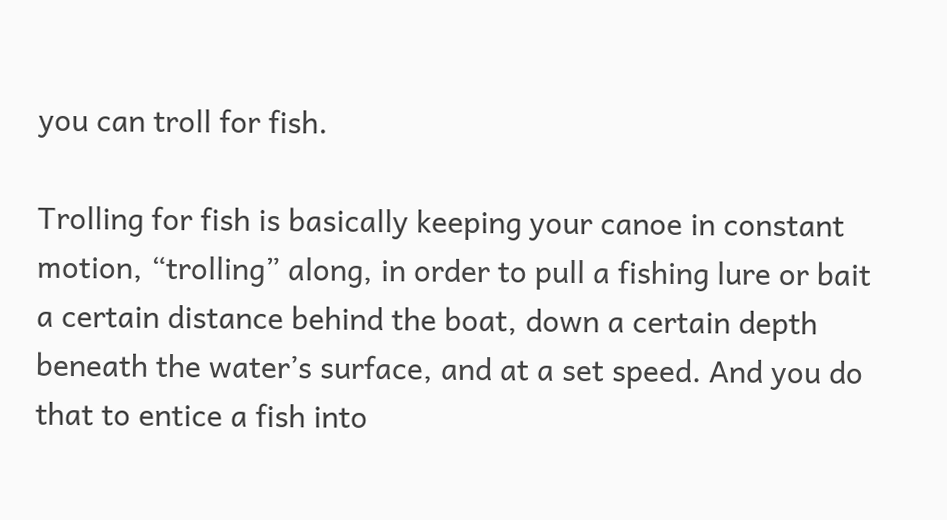you can troll for fish.

Trolling for fish is basically keeping your canoe in constant motion, “trolling” along, in order to pull a fishing lure or bait a certain distance behind the boat, down a certain depth beneath the water’s surface, and at a set speed. And you do that to entice a fish into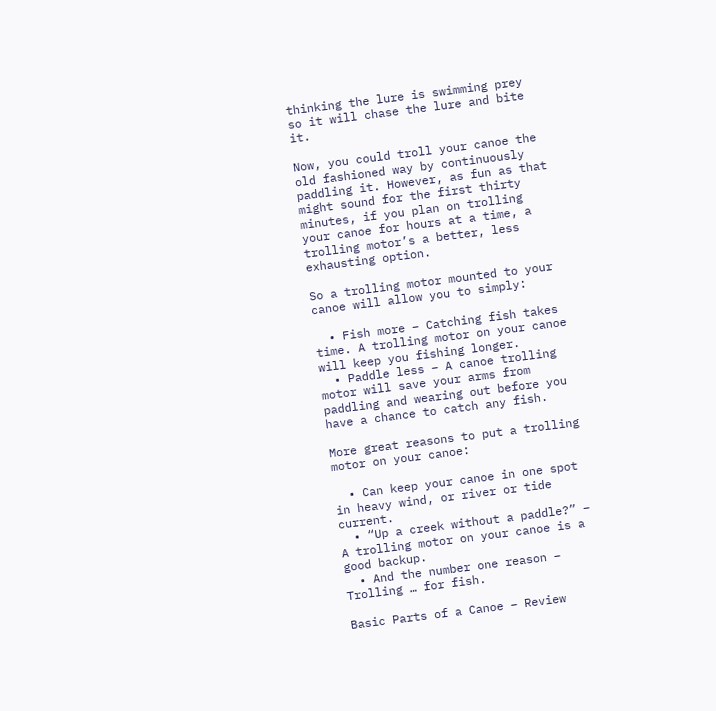thinking the lure is swimming prey so it will chase the lure and bite it.

Now, you could troll your canoe the old fashioned way by continuously paddling it. However, as fun as that might sound for the first thirty minutes, if you plan on trolling your canoe for hours at a time, a trolling motor’s a better, less exhausting option.

So a trolling motor mounted to your canoe will allow you to simply:

  • Fish more – Catching fish takes time. A trolling motor on your canoe will keep you fishing longer.
  • Paddle less – A canoe trolling motor will save your arms from paddling and wearing out before you have a chance to catch any fish.

More great reasons to put a trolling motor on your canoe:

  • Can keep your canoe in one spot in heavy wind, or river or tide current.
  • “Up a creek without a paddle?” – A trolling motor on your canoe is a good backup.
  • And the number one reason – Trolling … for fish.

Basic Parts of a Canoe – Review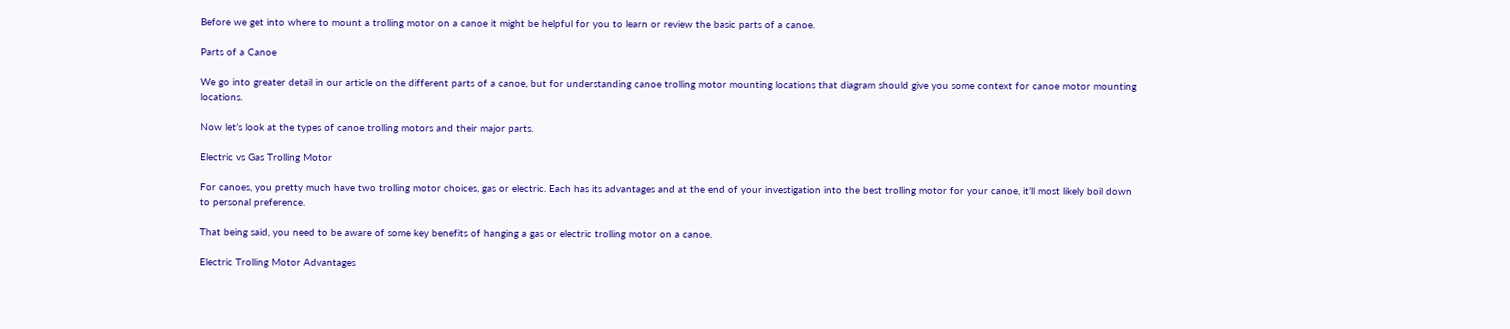Before we get into where to mount a trolling motor on a canoe it might be helpful for you to learn or review the basic parts of a canoe.

Parts of a Canoe

We go into greater detail in our article on the different parts of a canoe, but for understanding canoe trolling motor mounting locations that diagram should give you some context for canoe motor mounting locations.

Now let’s look at the types of canoe trolling motors and their major parts.

Electric vs Gas Trolling Motor

For canoes, you pretty much have two trolling motor choices, gas or electric. Each has its advantages and at the end of your investigation into the best trolling motor for your canoe, it’ll most likely boil down to personal preference.

That being said, you need to be aware of some key benefits of hanging a gas or electric trolling motor on a canoe.

Electric Trolling Motor Advantages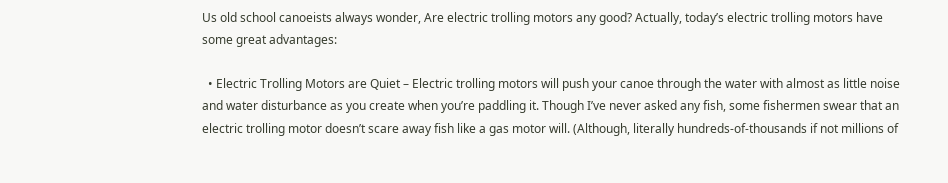Us old school canoeists always wonder, Are electric trolling motors any good? Actually, today’s electric trolling motors have some great advantages:

  • Electric Trolling Motors are Quiet – Electric trolling motors will push your canoe through the water with almost as little noise and water disturbance as you create when you’re paddling it. Though I’ve never asked any fish, some fishermen swear that an electric trolling motor doesn’t scare away fish like a gas motor will. (Although, literally hundreds-of-thousands if not millions of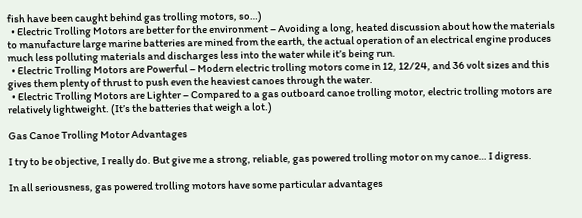fish have been caught behind gas trolling motors, so…)
  • Electric Trolling Motors are better for the environment – Avoiding a long, heated discussion about how the materials to manufacture large marine batteries are mined from the earth, the actual operation of an electrical engine produces much less polluting materials and discharges less into the water while it’s being run.
  • Electric Trolling Motors are Powerful – Modern electric trolling motors come in 12, 12/24, and 36 volt sizes and this gives them plenty of thrust to push even the heaviest canoes through the water.
  • Electric Trolling Motors are Lighter – Compared to a gas outboard canoe trolling motor, electric trolling motors are relatively lightweight. (It’s the batteries that weigh a lot.)

Gas Canoe Trolling Motor Advantages

I try to be objective, I really do. But give me a strong, reliable, gas powered trolling motor on my canoe… I digress.

In all seriousness, gas powered trolling motors have some particular advantages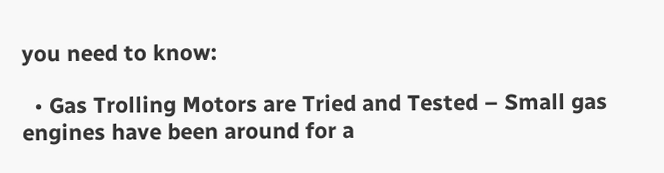you need to know:

  • Gas Trolling Motors are Tried and Tested – Small gas engines have been around for a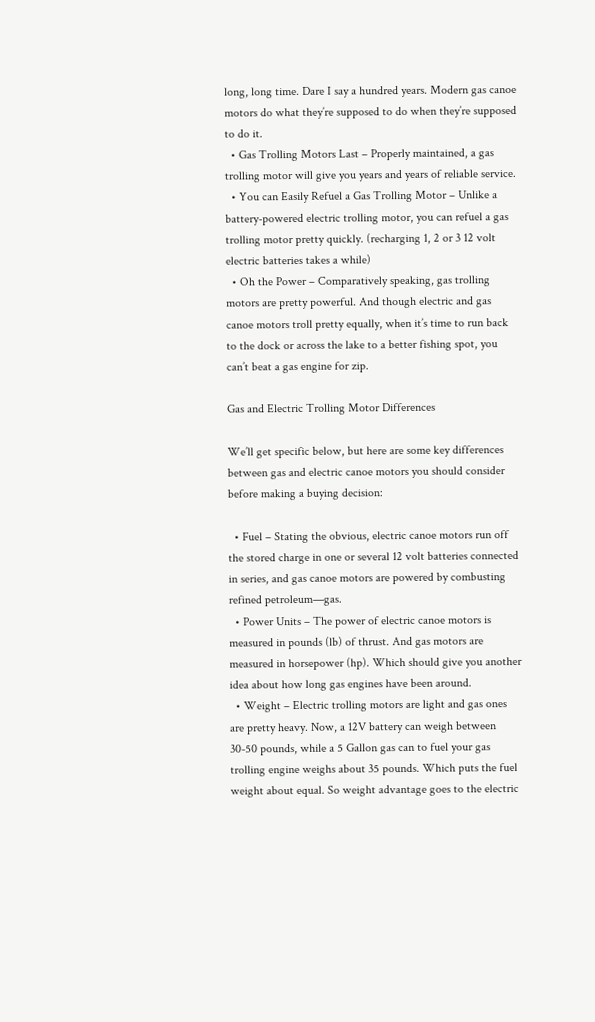long, long time. Dare I say a hundred years. Modern gas canoe motors do what they’re supposed to do when they’re supposed to do it.
  • Gas Trolling Motors Last – Properly maintained, a gas trolling motor will give you years and years of reliable service.
  • You can Easily Refuel a Gas Trolling Motor – Unlike a battery-powered electric trolling motor, you can refuel a gas trolling motor pretty quickly. (recharging 1, 2 or 3 12 volt electric batteries takes a while)
  • Oh the Power – Comparatively speaking, gas trolling motors are pretty powerful. And though electric and gas canoe motors troll pretty equally, when it’s time to run back to the dock or across the lake to a better fishing spot, you can’t beat a gas engine for zip.

Gas and Electric Trolling Motor Differences

We’ll get specific below, but here are some key differences between gas and electric canoe motors you should consider before making a buying decision:

  • Fuel – Stating the obvious, electric canoe motors run off the stored charge in one or several 12 volt batteries connected in series, and gas canoe motors are powered by combusting refined petroleum—gas.
  • Power Units – The power of electric canoe motors is measured in pounds (lb) of thrust. And gas motors are measured in horsepower (hp). Which should give you another idea about how long gas engines have been around.
  • Weight – Electric trolling motors are light and gas ones are pretty heavy. Now, a 12V battery can weigh between 30-50 pounds, while a 5 Gallon gas can to fuel your gas trolling engine weighs about 35 pounds. Which puts the fuel weight about equal. So weight advantage goes to the electric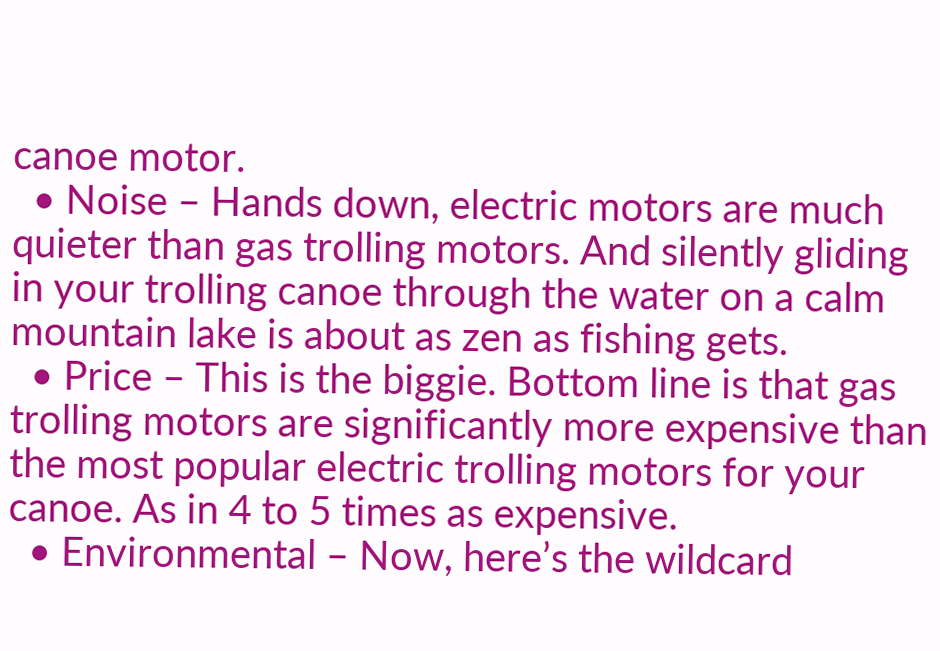canoe motor.
  • Noise – Hands down, electric motors are much quieter than gas trolling motors. And silently gliding in your trolling canoe through the water on a calm mountain lake is about as zen as fishing gets.
  • Price – This is the biggie. Bottom line is that gas trolling motors are significantly more expensive than the most popular electric trolling motors for your canoe. As in 4 to 5 times as expensive.
  • Environmental – Now, here’s the wildcard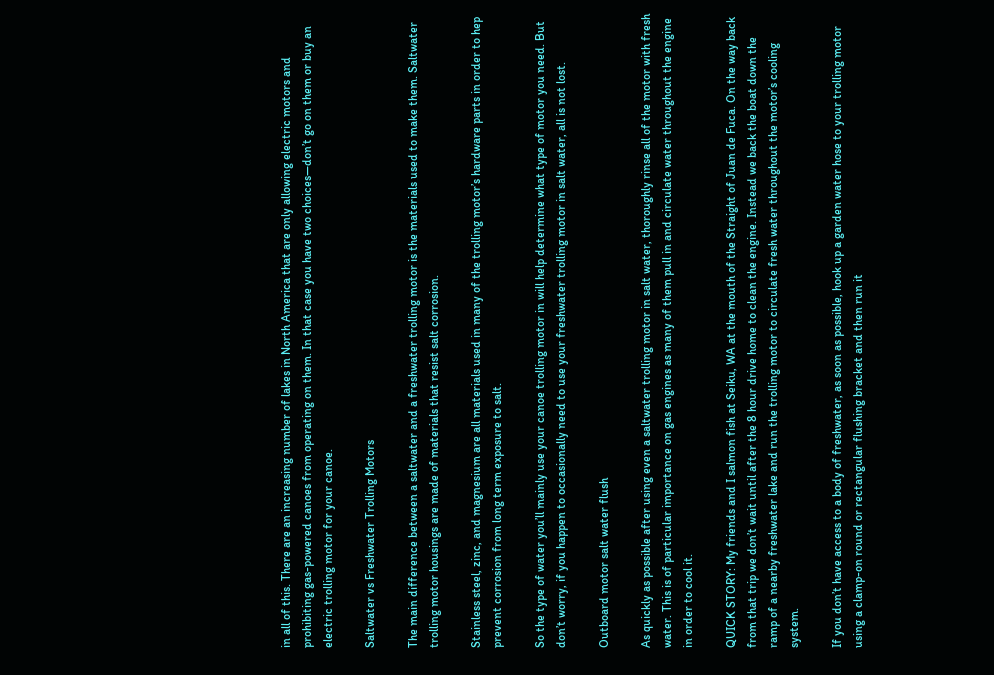in all of this. There are an increasing number of lakes in North America that are only allowing electric motors and prohibiting gas-powered canoes from operating on them. In that case you have two choices—don’t go on them or buy an electric trolling motor for your canoe.

Saltwater vs Freshwater Trolling Motors

The main difference between a saltwater and a freshwater trolling motor is the materials used to make them. Saltwater trolling motor housings are made of materials that resist salt corrosion.

Stainless steel, zinc, and magnesium are all materials used in many of the trolling motor’s hardware parts in order to hep prevent corrosion from long term exposure to salt.

So the type of water you’ll mainly use your canoe trolling motor in will help determine what type of motor you need. But don’t worry, if you happen to occasionally need to use your freshwater trolling motor in salt water, all is not lost.

Outboard motor salt water flush

As quickly as possible after using even a saltwater trolling motor in salt water, thoroughly rinse all of the motor with fresh water. This is of particular importance on gas engines as many of them pull in and circulate water throughout the engine in order to cool it.

QUICK STORY: My friends and I salmon fish at Seiku, WA at the mouth of the Straight of Juan de Fuca. On the way back from that trip we don’t wait until after the 8 hour drive home to clean the engine. Instead we back the boat down the ramp of a nearby freshwater lake and run the trolling motor to circulate fresh water throughout the motor’s cooling system.

If you don’t have access to a body of freshwater, as soon as possible, hook up a garden water hose to your trolling motor using a clamp-on round or rectangular flushing bracket and then run it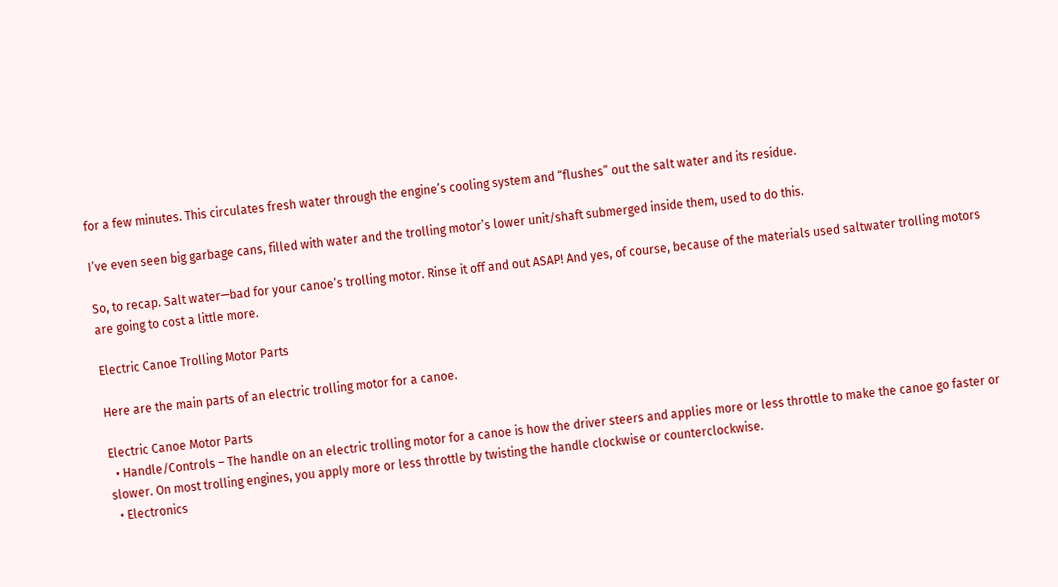for a few minutes. This circulates fresh water through the engine’s cooling system and “flushes” out the salt water and its residue.

I’ve even seen big garbage cans, filled with water and the trolling motor’s lower unit/shaft submerged inside them, used to do this.

So, to recap. Salt water—bad for your canoe’s trolling motor. Rinse it off and out ASAP! And yes, of course, because of the materials used saltwater trolling motors are going to cost a little more.

Electric Canoe Trolling Motor Parts

Here are the main parts of an electric trolling motor for a canoe.

Electric Canoe Motor Parts
  • Handle/Controls – The handle on an electric trolling motor for a canoe is how the driver steers and applies more or less throttle to make the canoe go faster or slower. On most trolling engines, you apply more or less throttle by twisting the handle clockwise or counterclockwise.
  • Electronics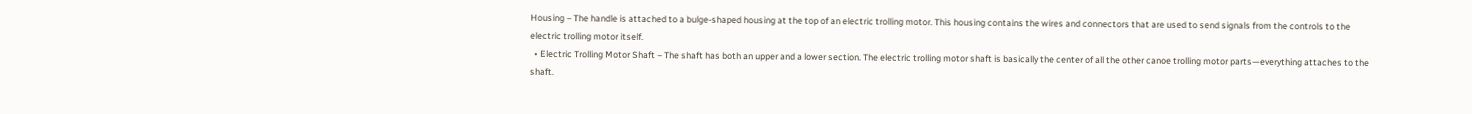Housing – The handle is attached to a bulge-shaped housing at the top of an electric trolling motor. This housing contains the wires and connectors that are used to send signals from the controls to the electric trolling motor itself.
  • Electric Trolling Motor Shaft – The shaft has both an upper and a lower section. The electric trolling motor shaft is basically the center of all the other canoe trolling motor parts—everything attaches to the shaft.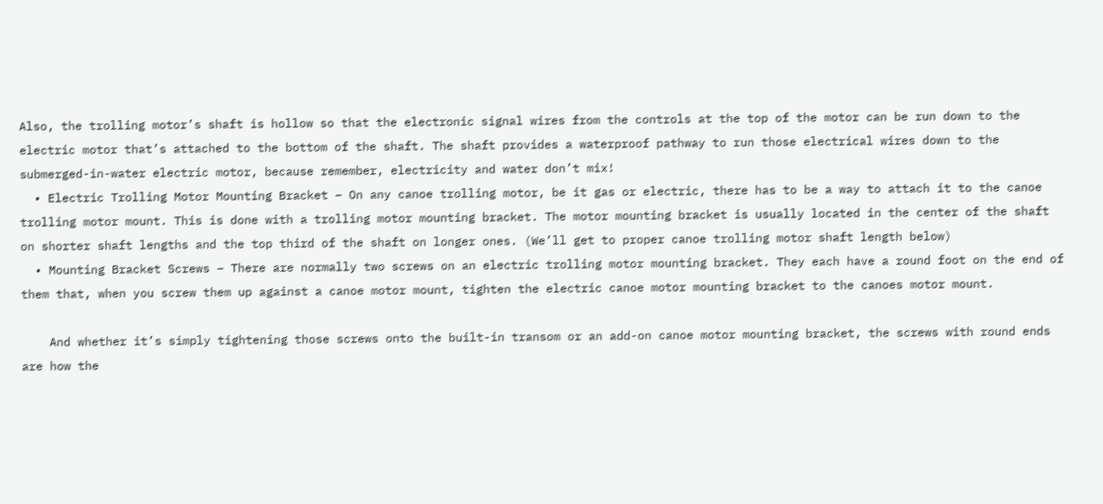Also, the trolling motor’s shaft is hollow so that the electronic signal wires from the controls at the top of the motor can be run down to the electric motor that’s attached to the bottom of the shaft. The shaft provides a waterproof pathway to run those electrical wires down to the submerged-in-water electric motor, because remember, electricity and water don’t mix!
  • Electric Trolling Motor Mounting Bracket – On any canoe trolling motor, be it gas or electric, there has to be a way to attach it to the canoe trolling motor mount. This is done with a trolling motor mounting bracket. The motor mounting bracket is usually located in the center of the shaft on shorter shaft lengths and the top third of the shaft on longer ones. (We’ll get to proper canoe trolling motor shaft length below)
  • Mounting Bracket Screws – There are normally two screws on an electric trolling motor mounting bracket. They each have a round foot on the end of them that, when you screw them up against a canoe motor mount, tighten the electric canoe motor mounting bracket to the canoes motor mount.

    And whether it’s simply tightening those screws onto the built-in transom or an add-on canoe motor mounting bracket, the screws with round ends are how the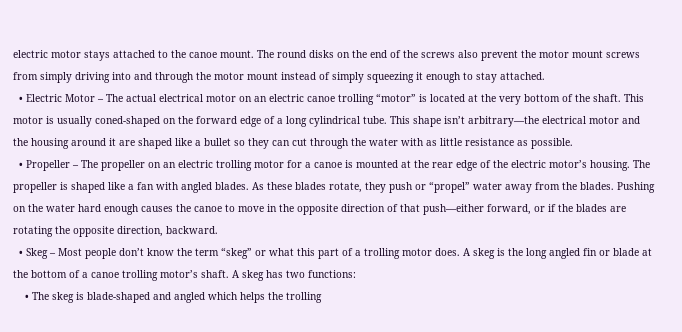electric motor stays attached to the canoe mount. The round disks on the end of the screws also prevent the motor mount screws from simply driving into and through the motor mount instead of simply squeezing it enough to stay attached.
  • Electric Motor – The actual electrical motor on an electric canoe trolling “motor” is located at the very bottom of the shaft. This motor is usually coned-shaped on the forward edge of a long cylindrical tube. This shape isn’t arbitrary—the electrical motor and the housing around it are shaped like a bullet so they can cut through the water with as little resistance as possible.
  • Propeller – The propeller on an electric trolling motor for a canoe is mounted at the rear edge of the electric motor’s housing. The propeller is shaped like a fan with angled blades. As these blades rotate, they push or “propel” water away from the blades. Pushing on the water hard enough causes the canoe to move in the opposite direction of that push—either forward, or if the blades are rotating the opposite direction, backward.
  • Skeg – Most people don’t know the term “skeg” or what this part of a trolling motor does. A skeg is the long angled fin or blade at the bottom of a canoe trolling motor’s shaft. A skeg has two functions:
    • The skeg is blade-shaped and angled which helps the trolling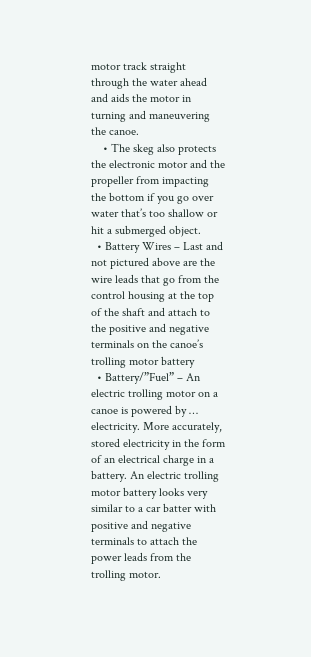motor track straight through the water ahead and aids the motor in turning and maneuvering the canoe.
    • The skeg also protects the electronic motor and the propeller from impacting the bottom if you go over water that’s too shallow or hit a submerged object.
  • Battery Wires – Last and not pictured above are the wire leads that go from the control housing at the top of the shaft and attach to the positive and negative terminals on the canoe’s trolling motor battery
  • Battery/”Fuel” – An electric trolling motor on a canoe is powered by … electricity. More accurately, stored electricity in the form of an electrical charge in a battery. An electric trolling motor battery looks very similar to a car batter with positive and negative terminals to attach the power leads from the trolling motor.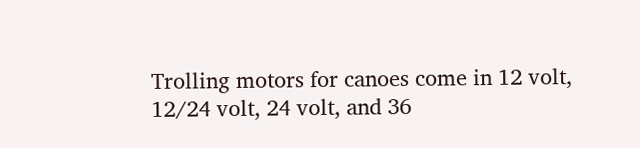Trolling motors for canoes come in 12 volt, 12/24 volt, 24 volt, and 36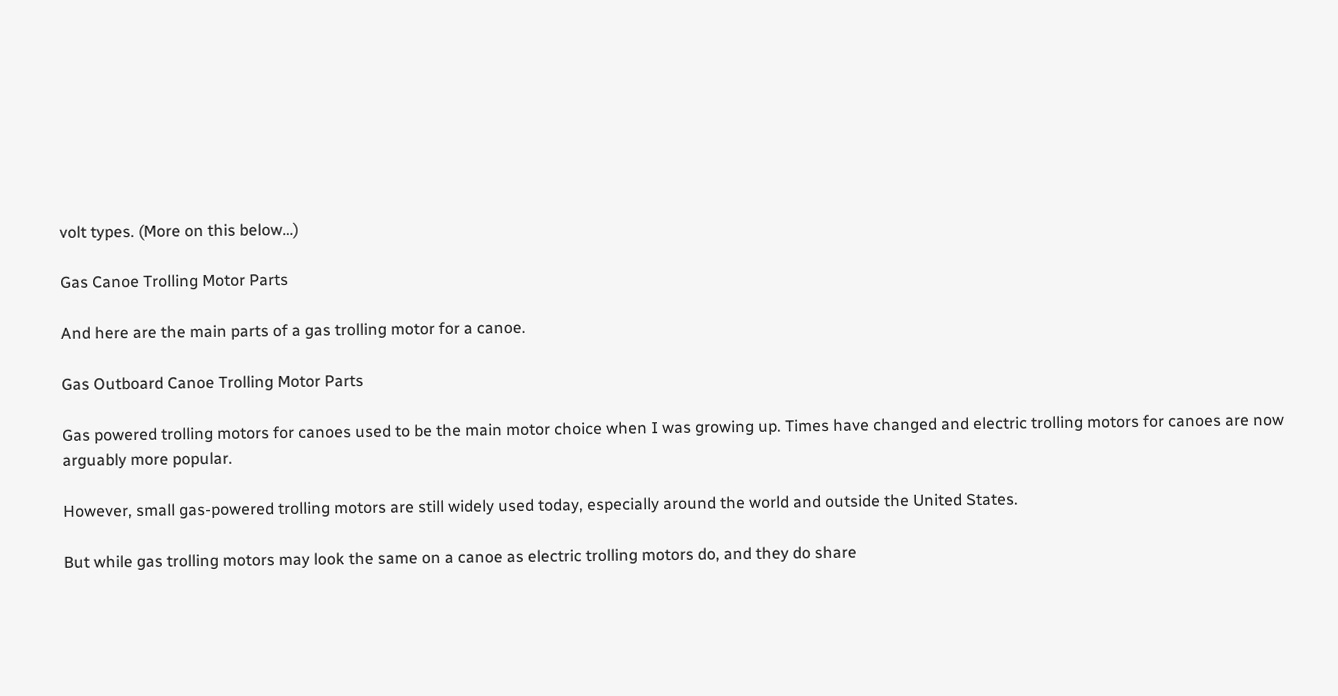volt types. (More on this below…)

Gas Canoe Trolling Motor Parts

And here are the main parts of a gas trolling motor for a canoe.

Gas Outboard Canoe Trolling Motor Parts

Gas powered trolling motors for canoes used to be the main motor choice when I was growing up. Times have changed and electric trolling motors for canoes are now arguably more popular.

However, small gas-powered trolling motors are still widely used today, especially around the world and outside the United States.

But while gas trolling motors may look the same on a canoe as electric trolling motors do, and they do share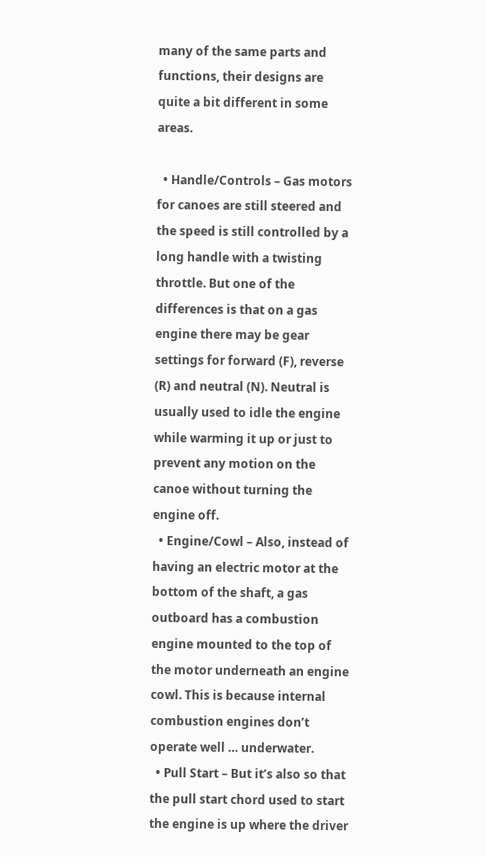many of the same parts and functions, their designs are quite a bit different in some areas.

  • Handle/Controls – Gas motors for canoes are still steered and the speed is still controlled by a long handle with a twisting throttle. But one of the differences is that on a gas engine there may be gear settings for forward (F), reverse (R) and neutral (N). Neutral is usually used to idle the engine while warming it up or just to prevent any motion on the canoe without turning the engine off.
  • Engine/Cowl – Also, instead of having an electric motor at the bottom of the shaft, a gas outboard has a combustion engine mounted to the top of the motor underneath an engine cowl. This is because internal combustion engines don’t operate well … underwater.
  • Pull Start – But it’s also so that the pull start chord used to start the engine is up where the driver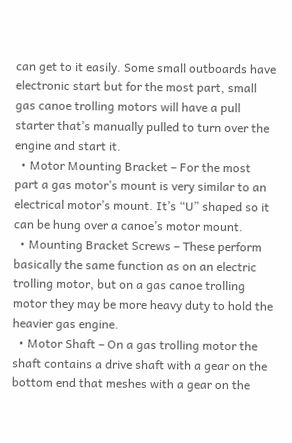can get to it easily. Some small outboards have electronic start but for the most part, small gas canoe trolling motors will have a pull starter that’s manually pulled to turn over the engine and start it.
  • Motor Mounting Bracket – For the most part a gas motor’s mount is very similar to an electrical motor’s mount. It’s “U” shaped so it can be hung over a canoe’s motor mount.
  • Mounting Bracket Screws – These perform basically the same function as on an electric trolling motor, but on a gas canoe trolling motor they may be more heavy duty to hold the heavier gas engine.
  • Motor Shaft – On a gas trolling motor the shaft contains a drive shaft with a gear on the bottom end that meshes with a gear on the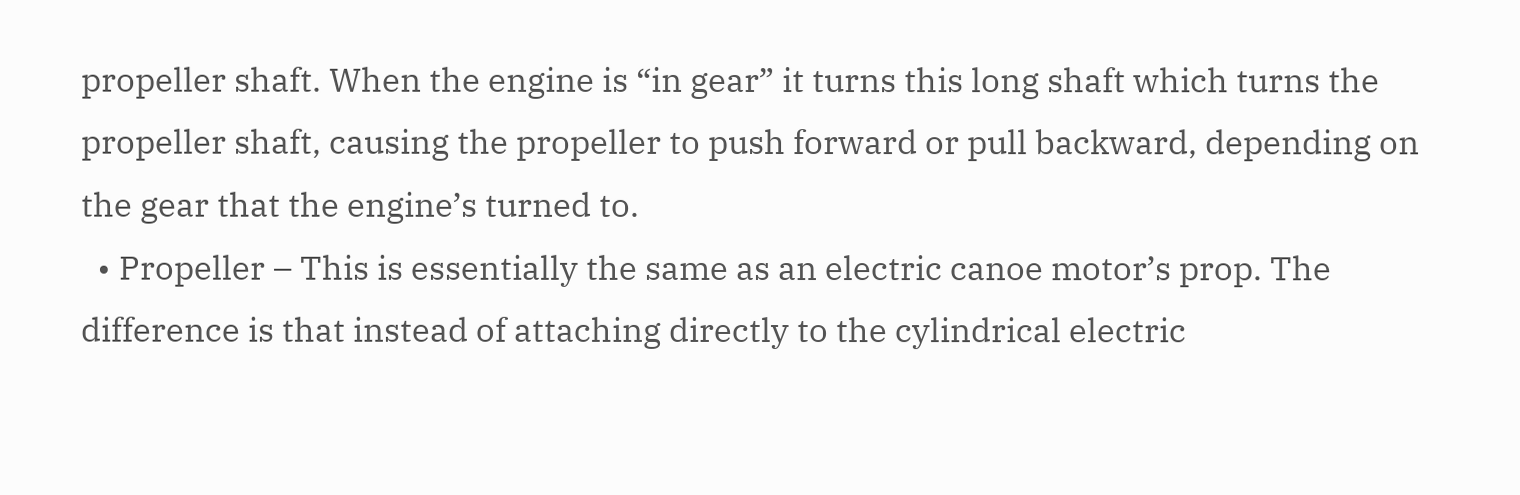propeller shaft. When the engine is “in gear” it turns this long shaft which turns the propeller shaft, causing the propeller to push forward or pull backward, depending on the gear that the engine’s turned to.
  • Propeller – This is essentially the same as an electric canoe motor’s prop. The difference is that instead of attaching directly to the cylindrical electric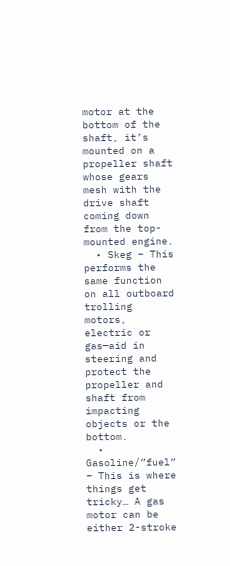motor at the bottom of the shaft, it’s mounted on a propeller shaft whose gears mesh with the drive shaft coming down from the top-mounted engine.
  • Skeg – This performs the same function on all outboard trolling motors, electric or gas—aid in steering and protect the propeller and shaft from impacting objects or the bottom.
  • Gasoline/”fuel” – This is where things get tricky… A gas motor can be either 2-stroke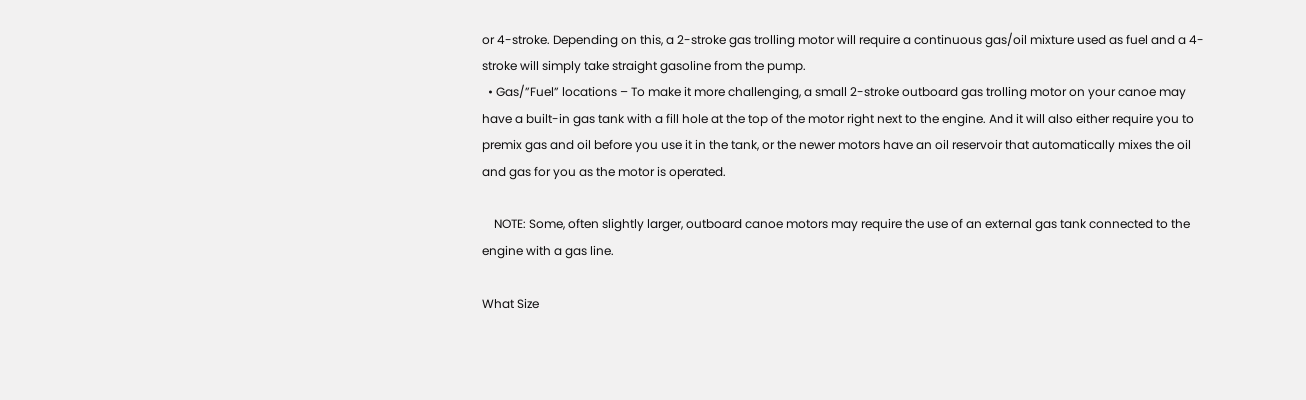or 4-stroke. Depending on this, a 2-stroke gas trolling motor will require a continuous gas/oil mixture used as fuel and a 4-stroke will simply take straight gasoline from the pump.
  • Gas/”Fuel” locations – To make it more challenging, a small 2-stroke outboard gas trolling motor on your canoe may have a built-in gas tank with a fill hole at the top of the motor right next to the engine. And it will also either require you to premix gas and oil before you use it in the tank, or the newer motors have an oil reservoir that automatically mixes the oil and gas for you as the motor is operated.

    NOTE: Some, often slightly larger, outboard canoe motors may require the use of an external gas tank connected to the engine with a gas line.

What Size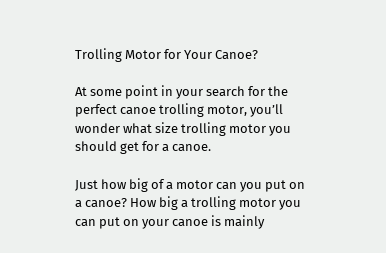Trolling Motor for Your Canoe?

At some point in your search for the perfect canoe trolling motor, you’ll wonder what size trolling motor you should get for a canoe.

Just how big of a motor can you put on a canoe? How big a trolling motor you can put on your canoe is mainly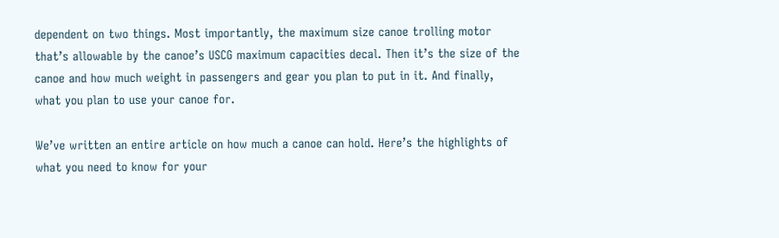dependent on two things. Most importantly, the maximum size canoe trolling motor that’s allowable by the canoe’s USCG maximum capacities decal. Then it’s the size of the canoe and how much weight in passengers and gear you plan to put in it. And finally, what you plan to use your canoe for.

We’ve written an entire article on how much a canoe can hold. Here’s the highlights of what you need to know for your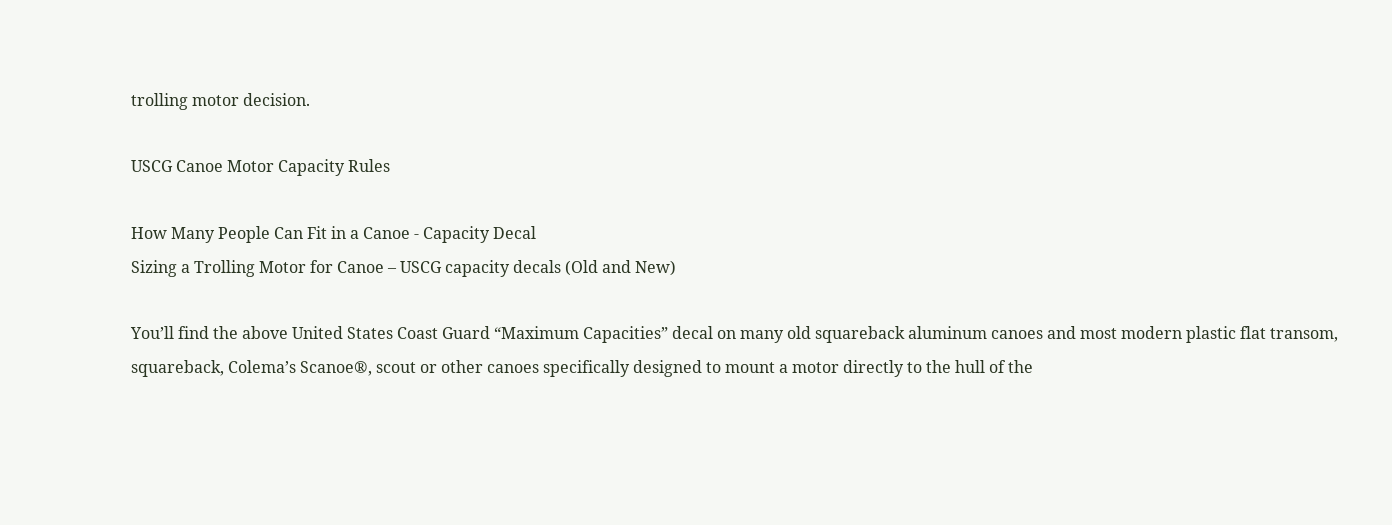trolling motor decision.

USCG Canoe Motor Capacity Rules

How Many People Can Fit in a Canoe - Capacity Decal
Sizing a Trolling Motor for Canoe – USCG capacity decals (Old and New)

You’ll find the above United States Coast Guard “Maximum Capacities” decal on many old squareback aluminum canoes and most modern plastic flat transom, squareback, Colema’s Scanoe®, scout or other canoes specifically designed to mount a motor directly to the hull of the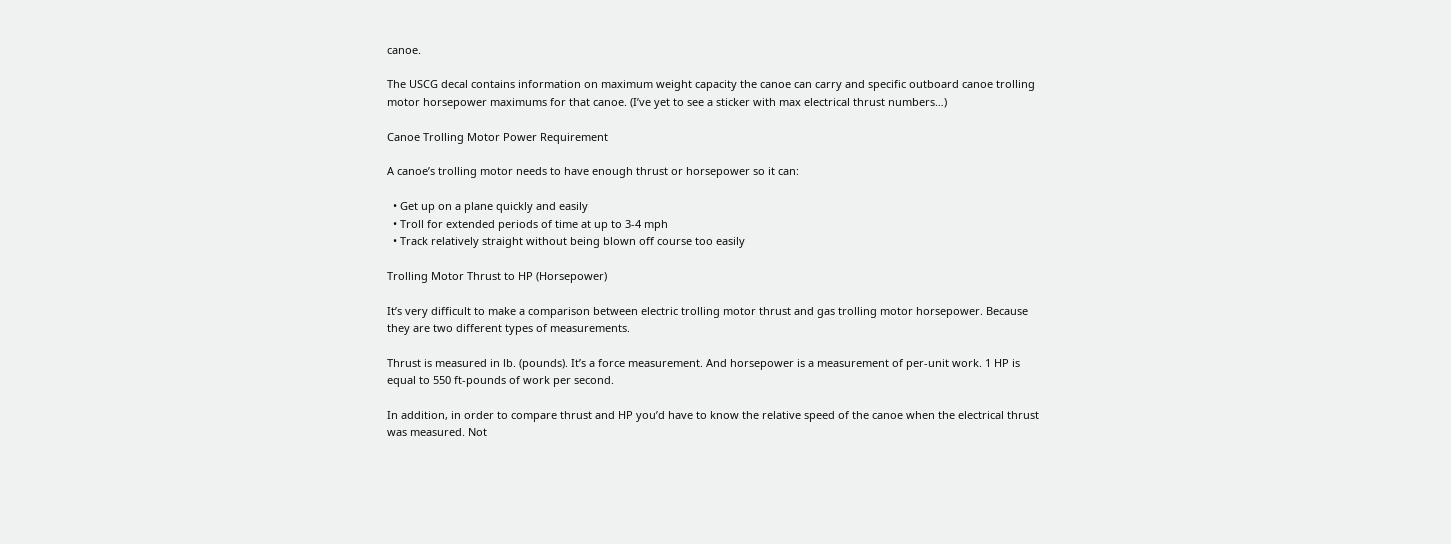canoe.

The USCG decal contains information on maximum weight capacity the canoe can carry and specific outboard canoe trolling motor horsepower maximums for that canoe. (I’ve yet to see a sticker with max electrical thrust numbers…)

Canoe Trolling Motor Power Requirement

A canoe’s trolling motor needs to have enough thrust or horsepower so it can:

  • Get up on a plane quickly and easily
  • Troll for extended periods of time at up to 3-4 mph
  • Track relatively straight without being blown off course too easily

Trolling Motor Thrust to HP (Horsepower)

It’s very difficult to make a comparison between electric trolling motor thrust and gas trolling motor horsepower. Because they are two different types of measurements.

Thrust is measured in lb. (pounds). It’s a force measurement. And horsepower is a measurement of per-unit work. 1 HP is equal to 550 ft-pounds of work per second.

In addition, in order to compare thrust and HP you’d have to know the relative speed of the canoe when the electrical thrust was measured. Not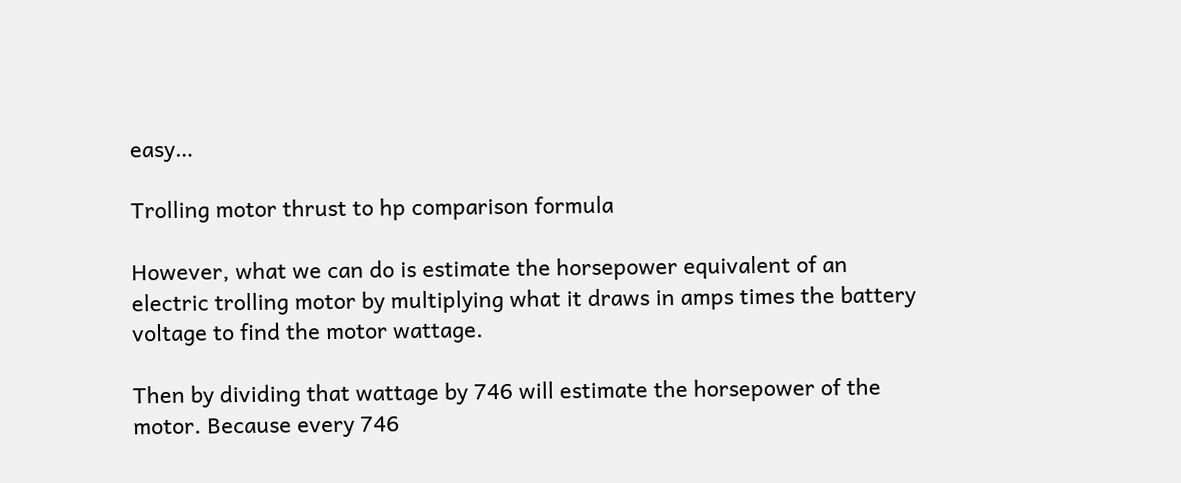easy…

Trolling motor thrust to hp comparison formula

However, what we can do is estimate the horsepower equivalent of an electric trolling motor by multiplying what it draws in amps times the battery voltage to find the motor wattage.

Then by dividing that wattage by 746 will estimate the horsepower of the motor. Because every 746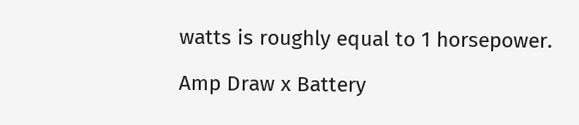watts is roughly equal to 1 horsepower.

Amp Draw x Battery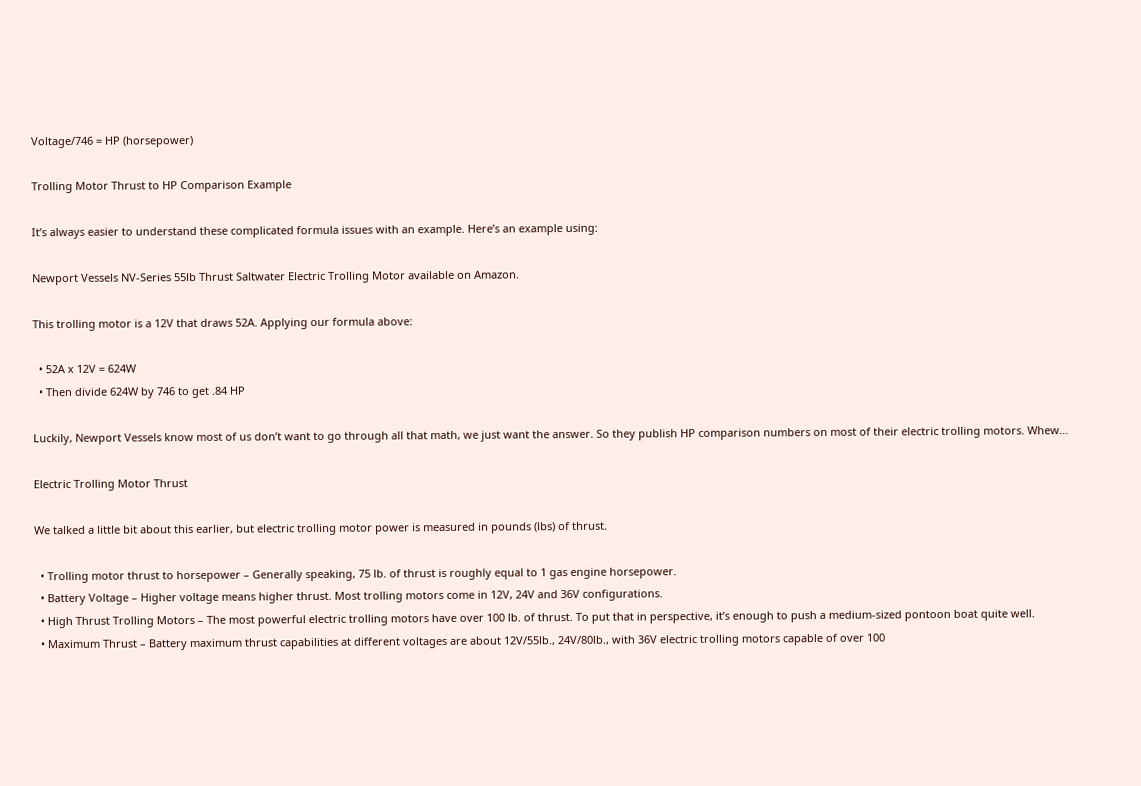Voltage/746 = HP (horsepower)

Trolling Motor Thrust to HP Comparison Example

It’s always easier to understand these complicated formula issues with an example. Here’s an example using:

Newport Vessels NV-Series 55lb Thrust Saltwater Electric Trolling Motor available on Amazon.

This trolling motor is a 12V that draws 52A. Applying our formula above:

  • 52A x 12V = 624W
  • Then divide 624W by 746 to get .84 HP

Luckily, Newport Vessels know most of us don’t want to go through all that math, we just want the answer. So they publish HP comparison numbers on most of their electric trolling motors. Whew…

Electric Trolling Motor Thrust

We talked a little bit about this earlier, but electric trolling motor power is measured in pounds (lbs) of thrust.

  • Trolling motor thrust to horsepower – Generally speaking, 75 lb. of thrust is roughly equal to 1 gas engine horsepower.
  • Battery Voltage – Higher voltage means higher thrust. Most trolling motors come in 12V, 24V and 36V configurations.
  • High Thrust Trolling Motors – The most powerful electric trolling motors have over 100 lb. of thrust. To put that in perspective, it’s enough to push a medium-sized pontoon boat quite well.
  • Maximum Thrust – Battery maximum thrust capabilities at different voltages are about 12V/55lb., 24V/80lb., with 36V electric trolling motors capable of over 100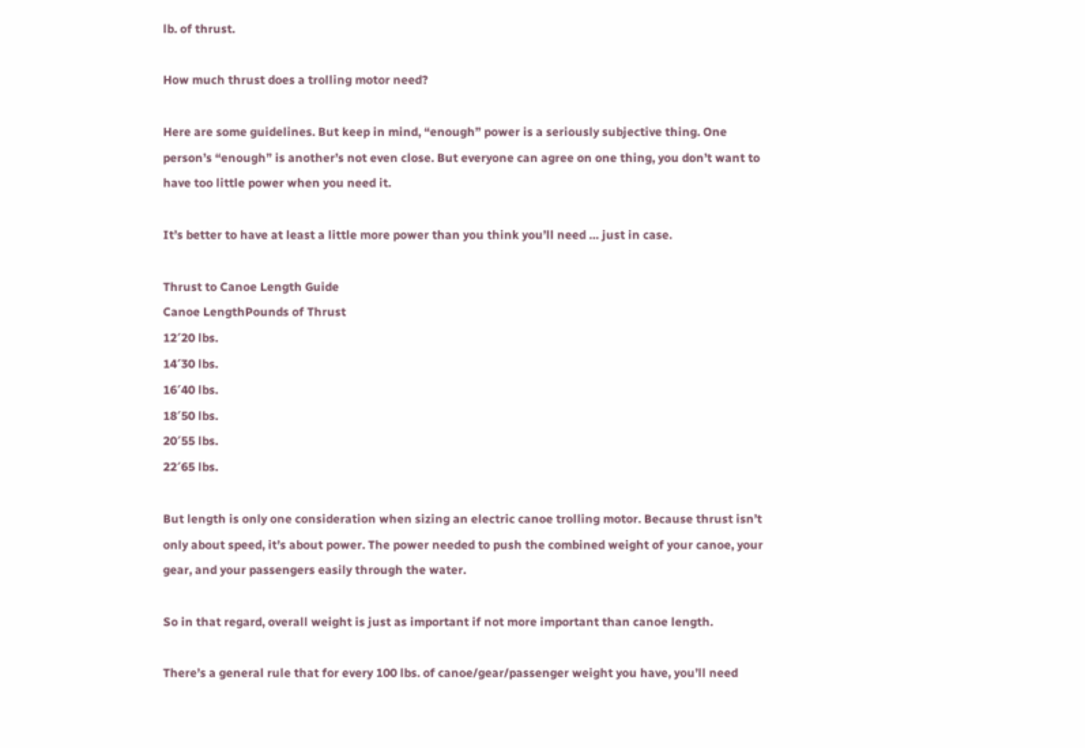lb. of thrust.

How much thrust does a trolling motor need?

Here are some guidelines. But keep in mind, “enough” power is a seriously subjective thing. One person’s “enough” is another’s not even close. But everyone can agree on one thing, you don’t want to have too little power when you need it.

It’s better to have at least a little more power than you think you’ll need … just in case.

Thrust to Canoe Length Guide
Canoe LengthPounds of Thrust
12′20 lbs.
14′30 lbs.
16′40 lbs.
18′50 lbs.
20′55 lbs.
22′65 lbs.

But length is only one consideration when sizing an electric canoe trolling motor. Because thrust isn’t only about speed, it’s about power. The power needed to push the combined weight of your canoe, your gear, and your passengers easily through the water.

So in that regard, overall weight is just as important if not more important than canoe length.

There’s a general rule that for every 100 lbs. of canoe/gear/passenger weight you have, you’ll need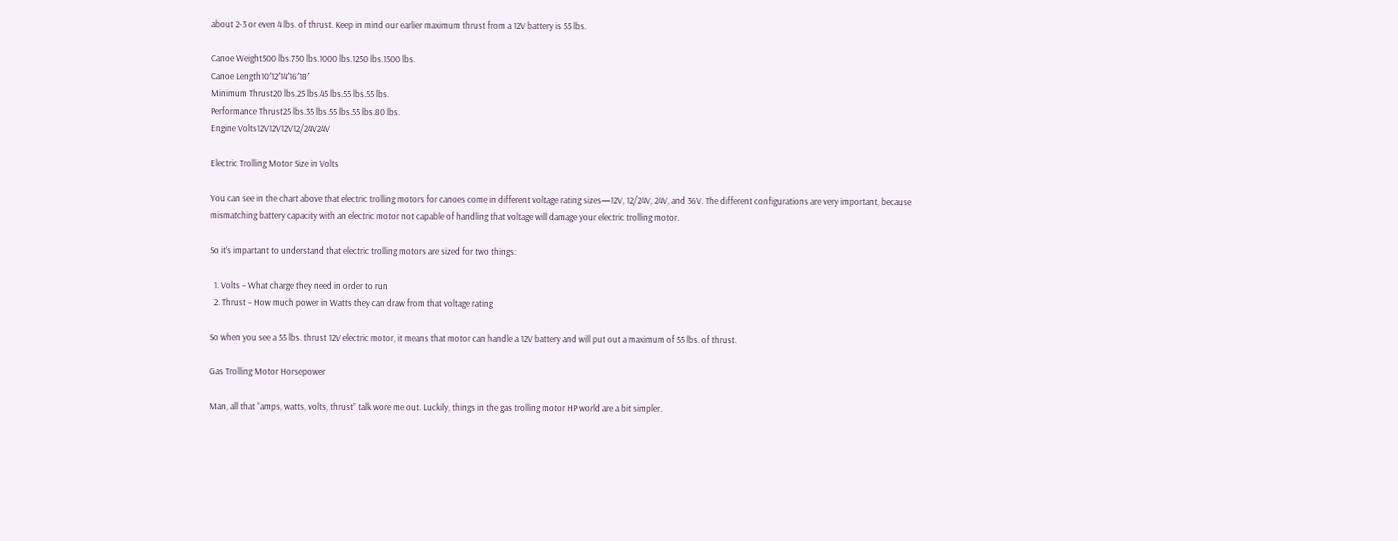about 2-3 or even 4 lbs. of thrust. Keep in mind our earlier maximum thrust from a 12V battery is 55 lbs.

Canoe Weight500 lbs.750 lbs.1000 lbs.1250 lbs.1500 lbs.
Canoe Length10′12′14′16′18′
Minimum Thrust20 lbs.25 lbs.45 lbs.55 lbs.55 lbs.
Performance Thrust25 lbs.35 lbs.55 lbs.55 lbs.80 lbs.
Engine Volts12V12V12V12/24V24V

Electric Trolling Motor Size in Volts

You can see in the chart above that electric trolling motors for canoes come in different voltage rating sizes—12V, 12/24V, 24V, and 36V. The different configurations are very important, because mismatching battery capacity with an electric motor not capable of handling that voltage will damage your electric trolling motor.

So it’s impartant to understand that electric trolling motors are sized for two things:

  1. Volts – What charge they need in order to run
  2. Thrust – How much power in Watts they can draw from that voltage rating

So when you see a 55 lbs. thrust 12V electric motor, it means that motor can handle a 12V battery and will put out a maximum of 55 lbs. of thrust.

Gas Trolling Motor Horsepower

Man, all that “amps, watts, volts, thrust” talk wore me out. Luckily, things in the gas trolling motor HP world are a bit simpler.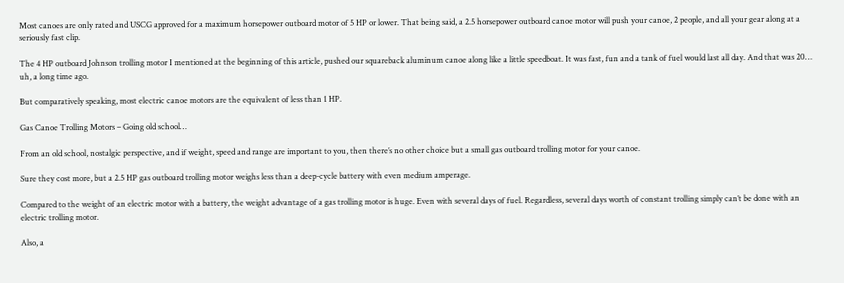Most canoes are only rated and USCG approved for a maximum horsepower outboard motor of 5 HP or lower. That being said, a 2.5 horsepower outboard canoe motor will push your canoe, 2 people, and all your gear along at a seriously fast clip.

The 4 HP outboard Johnson trolling motor I mentioned at the beginning of this article, pushed our squareback aluminum canoe along like a little speedboat. It was fast, fun and a tank of fuel would last all day. And that was 20… uh, a long time ago.

But comparatively speaking, most electric canoe motors are the equivalent of less than 1 HP.

Gas Canoe Trolling Motors – Going old school…

From an old school, nostalgic perspective, and if weight, speed and range are important to you, then there’s no other choice but a small gas outboard trolling motor for your canoe.

Sure they cost more, but a 2.5 HP gas outboard trolling motor weighs less than a deep-cycle battery with even medium amperage.

Compared to the weight of an electric motor with a battery, the weight advantage of a gas trolling motor is huge. Even with several days of fuel. Regardless, several days worth of constant trolling simply can’t be done with an electric trolling motor.

Also, a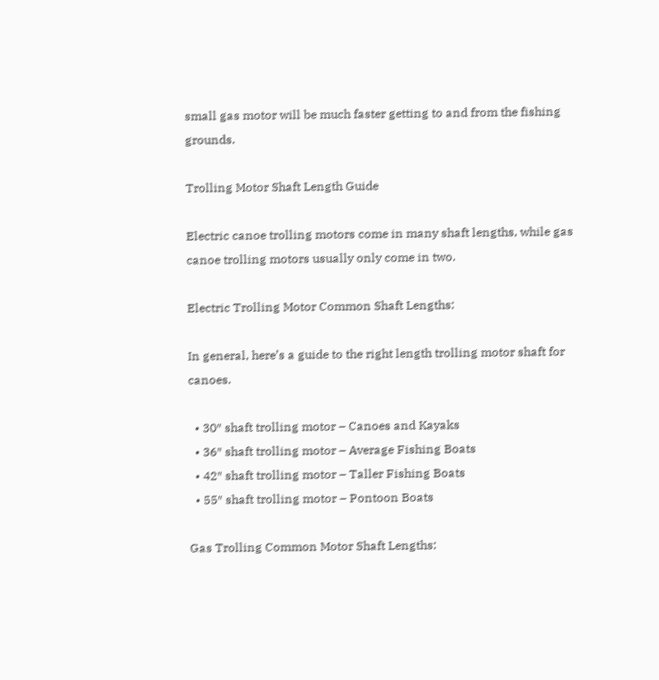small gas motor will be much faster getting to and from the fishing grounds.

Trolling Motor Shaft Length Guide

Electric canoe trolling motors come in many shaft lengths, while gas canoe trolling motors usually only come in two.

Electric Trolling Motor Common Shaft Lengths:

In general, here’s a guide to the right length trolling motor shaft for canoes.

  • 30″ shaft trolling motor – Canoes and Kayaks
  • 36″ shaft trolling motor – Average Fishing Boats
  • 42″ shaft trolling motor – Taller Fishing Boats
  • 55″ shaft trolling motor – Pontoon Boats

Gas Trolling Common Motor Shaft Lengths: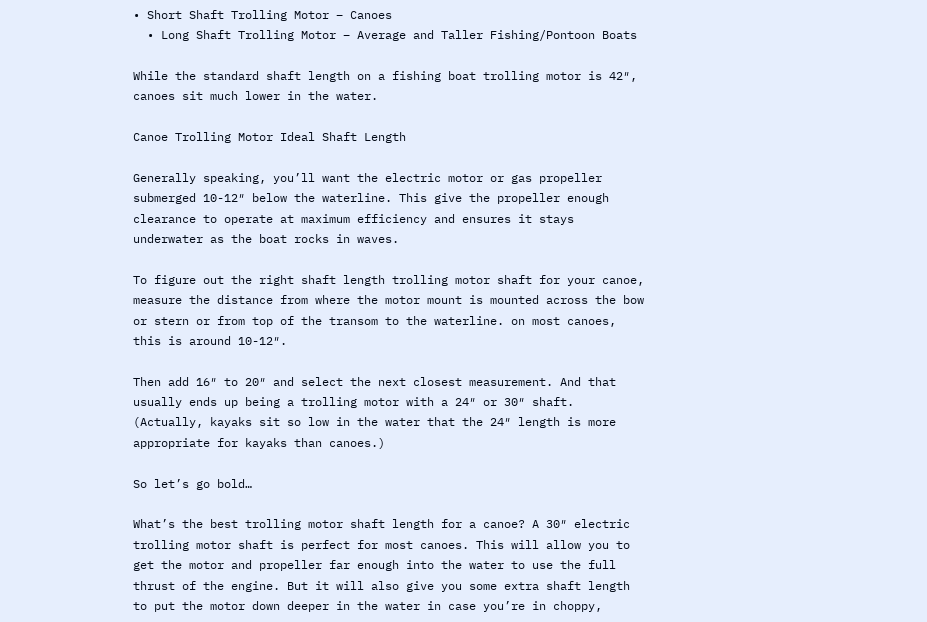• Short Shaft Trolling Motor – Canoes
  • Long Shaft Trolling Motor – Average and Taller Fishing/Pontoon Boats

While the standard shaft length on a fishing boat trolling motor is 42″, canoes sit much lower in the water.

Canoe Trolling Motor Ideal Shaft Length

Generally speaking, you’ll want the electric motor or gas propeller submerged 10-12″ below the waterline. This give the propeller enough clearance to operate at maximum efficiency and ensures it stays underwater as the boat rocks in waves.

To figure out the right shaft length trolling motor shaft for your canoe, measure the distance from where the motor mount is mounted across the bow or stern or from top of the transom to the waterline. on most canoes, this is around 10-12″.

Then add 16″ to 20″ and select the next closest measurement. And that usually ends up being a trolling motor with a 24″ or 30″ shaft. (Actually, kayaks sit so low in the water that the 24″ length is more appropriate for kayaks than canoes.)

So let’s go bold…

What’s the best trolling motor shaft length for a canoe? A 30″ electric trolling motor shaft is perfect for most canoes. This will allow you to get the motor and propeller far enough into the water to use the full thrust of the engine. But it will also give you some extra shaft length to put the motor down deeper in the water in case you’re in choppy,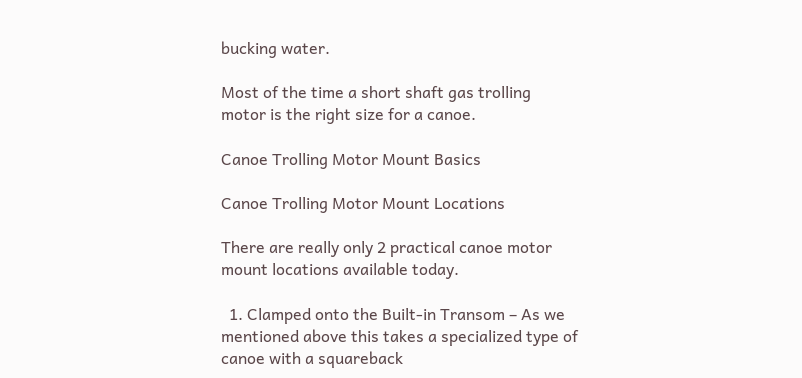bucking water.

Most of the time a short shaft gas trolling motor is the right size for a canoe.

Canoe Trolling Motor Mount Basics

Canoe Trolling Motor Mount Locations

There are really only 2 practical canoe motor mount locations available today.

  1. Clamped onto the Built-in Transom – As we mentioned above this takes a specialized type of canoe with a squareback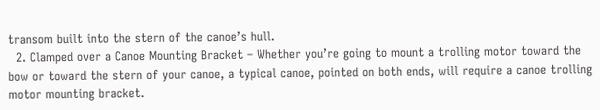transom built into the stern of the canoe’s hull.
  2. Clamped over a Canoe Mounting Bracket – Whether you’re going to mount a trolling motor toward the bow or toward the stern of your canoe, a typical canoe, pointed on both ends, will require a canoe trolling motor mounting bracket.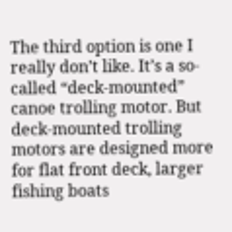The third option is one I really don’t like. It’s a so-called “deck-mounted” canoe trolling motor. But deck-mounted trolling motors are designed more for flat front deck, larger fishing boats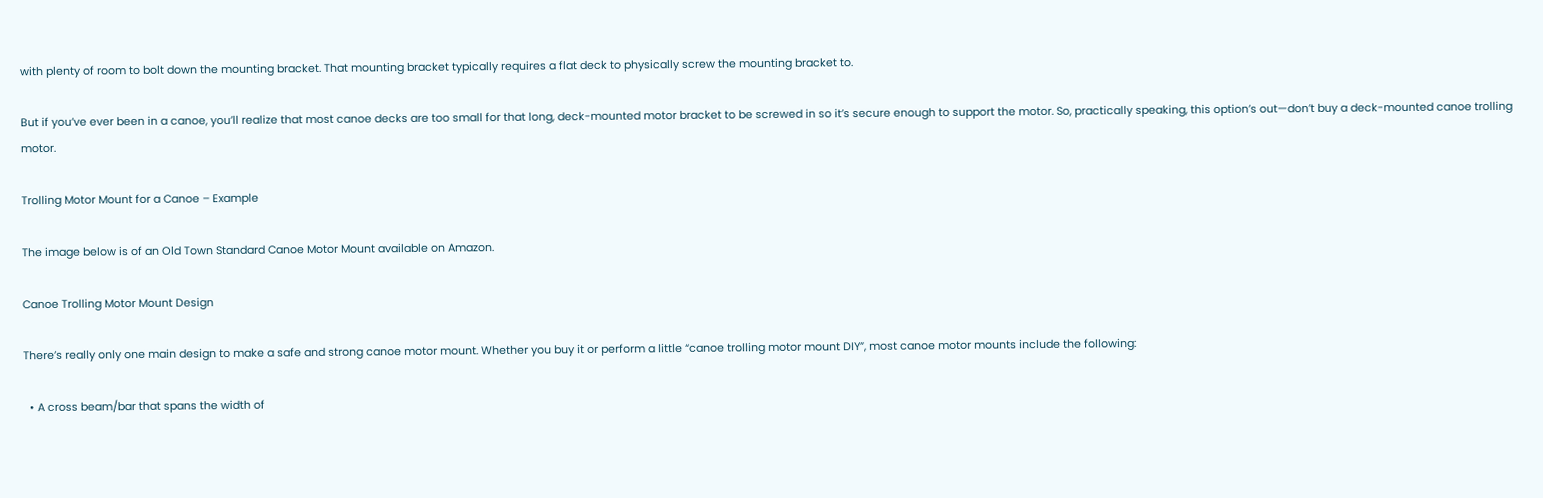with plenty of room to bolt down the mounting bracket. That mounting bracket typically requires a flat deck to physically screw the mounting bracket to.

But if you’ve ever been in a canoe, you’ll realize that most canoe decks are too small for that long, deck-mounted motor bracket to be screwed in so it’s secure enough to support the motor. So, practically speaking, this option’s out—don’t buy a deck-mounted canoe trolling motor.

Trolling Motor Mount for a Canoe – Example

The image below is of an Old Town Standard Canoe Motor Mount available on Amazon.

Canoe Trolling Motor Mount Design

There’s really only one main design to make a safe and strong canoe motor mount. Whether you buy it or perform a little “canoe trolling motor mount DIY”, most canoe motor mounts include the following:

  • A cross beam/bar that spans the width of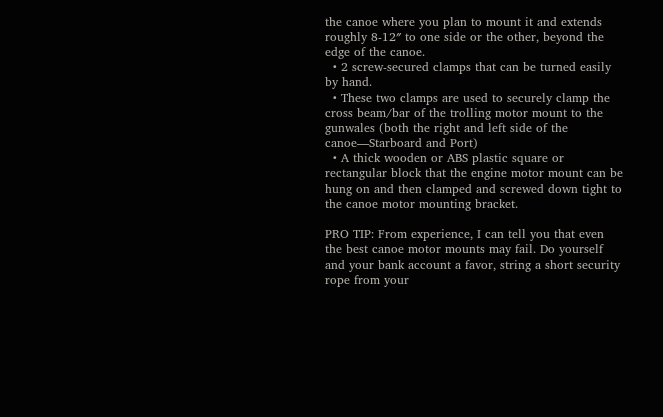the canoe where you plan to mount it and extends roughly 8-12″ to one side or the other, beyond the edge of the canoe.
  • 2 screw-secured clamps that can be turned easily by hand.
  • These two clamps are used to securely clamp the cross beam/bar of the trolling motor mount to the gunwales (both the right and left side of the canoe—Starboard and Port)
  • A thick wooden or ABS plastic square or rectangular block that the engine motor mount can be hung on and then clamped and screwed down tight to the canoe motor mounting bracket.

PRO TIP: From experience, I can tell you that even the best canoe motor mounts may fail. Do yourself and your bank account a favor, string a short security rope from your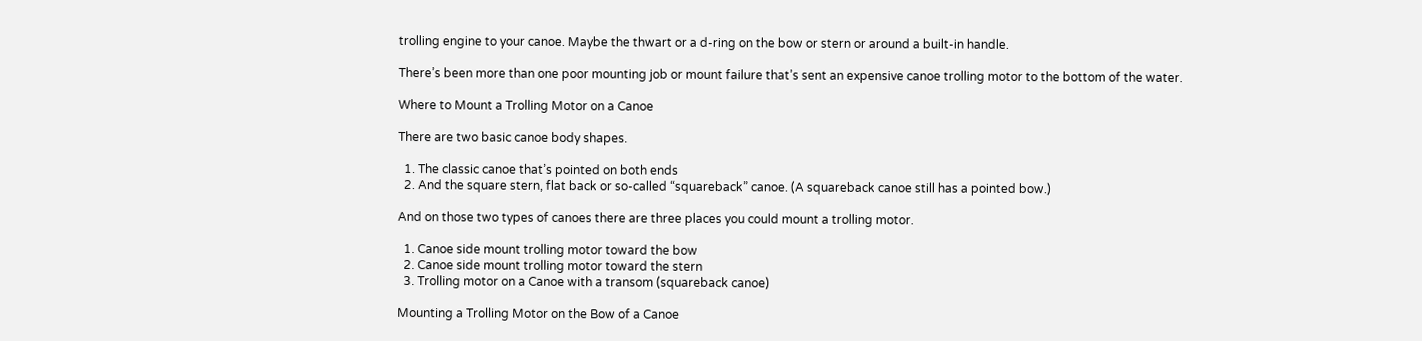trolling engine to your canoe. Maybe the thwart or a d-ring on the bow or stern or around a built-in handle.

There’s been more than one poor mounting job or mount failure that’s sent an expensive canoe trolling motor to the bottom of the water.

Where to Mount a Trolling Motor on a Canoe

There are two basic canoe body shapes.

  1. The classic canoe that’s pointed on both ends
  2. And the square stern, flat back or so-called “squareback” canoe. (A squareback canoe still has a pointed bow.)

And on those two types of canoes there are three places you could mount a trolling motor.

  1. Canoe side mount trolling motor toward the bow
  2. Canoe side mount trolling motor toward the stern
  3. Trolling motor on a Canoe with a transom (squareback canoe)

Mounting a Trolling Motor on the Bow of a Canoe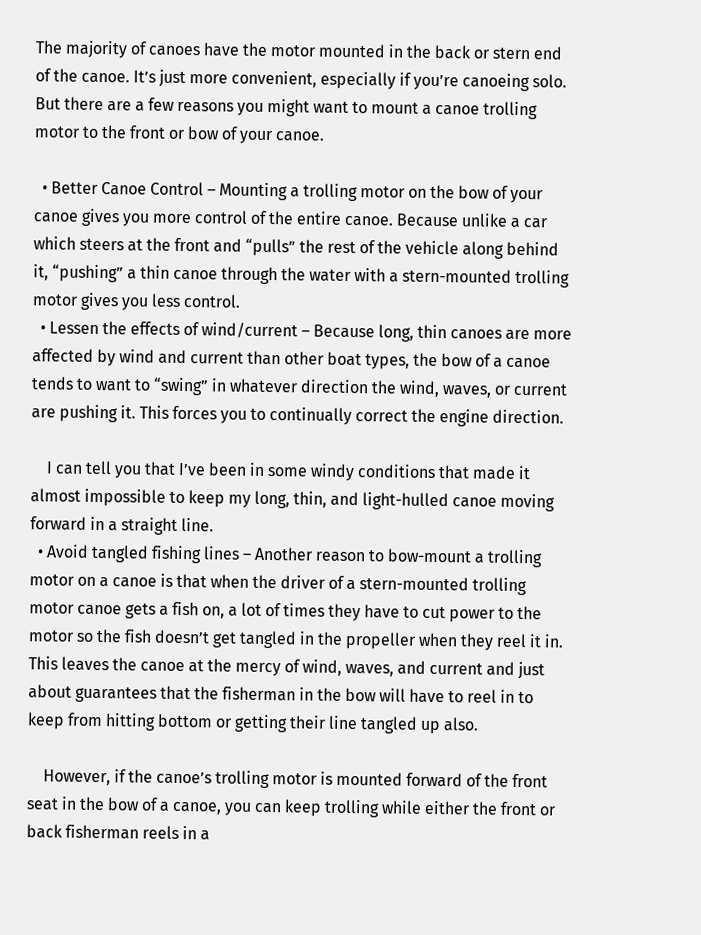The majority of canoes have the motor mounted in the back or stern end of the canoe. It’s just more convenient, especially if you’re canoeing solo. But there are a few reasons you might want to mount a canoe trolling motor to the front or bow of your canoe.

  • Better Canoe Control – Mounting a trolling motor on the bow of your canoe gives you more control of the entire canoe. Because unlike a car which steers at the front and “pulls” the rest of the vehicle along behind it, “pushing” a thin canoe through the water with a stern-mounted trolling motor gives you less control.
  • Lessen the effects of wind/current – Because long, thin canoes are more affected by wind and current than other boat types, the bow of a canoe tends to want to “swing” in whatever direction the wind, waves, or current are pushing it. This forces you to continually correct the engine direction.

    I can tell you that I’ve been in some windy conditions that made it almost impossible to keep my long, thin, and light-hulled canoe moving forward in a straight line.
  • Avoid tangled fishing lines – Another reason to bow-mount a trolling motor on a canoe is that when the driver of a stern-mounted trolling motor canoe gets a fish on, a lot of times they have to cut power to the motor so the fish doesn’t get tangled in the propeller when they reel it in. This leaves the canoe at the mercy of wind, waves, and current and just about guarantees that the fisherman in the bow will have to reel in to keep from hitting bottom or getting their line tangled up also.

    However, if the canoe’s trolling motor is mounted forward of the front seat in the bow of a canoe, you can keep trolling while either the front or back fisherman reels in a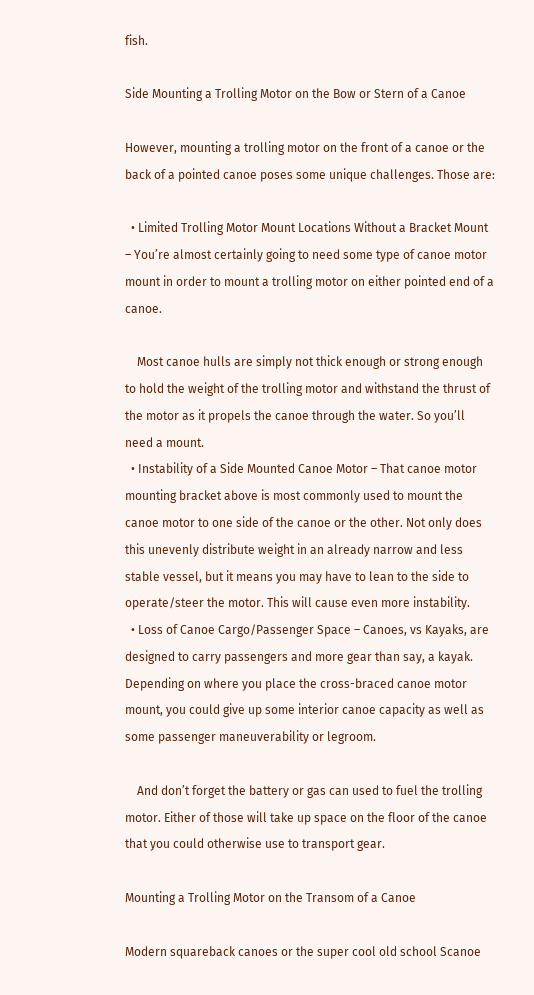fish.

Side Mounting a Trolling Motor on the Bow or Stern of a Canoe

However, mounting a trolling motor on the front of a canoe or the back of a pointed canoe poses some unique challenges. Those are:

  • Limited Trolling Motor Mount Locations Without a Bracket Mount – You’re almost certainly going to need some type of canoe motor mount in order to mount a trolling motor on either pointed end of a canoe.

    Most canoe hulls are simply not thick enough or strong enough to hold the weight of the trolling motor and withstand the thrust of the motor as it propels the canoe through the water. So you’ll need a mount.
  • Instability of a Side Mounted Canoe Motor – That canoe motor mounting bracket above is most commonly used to mount the canoe motor to one side of the canoe or the other. Not only does this unevenly distribute weight in an already narrow and less stable vessel, but it means you may have to lean to the side to operate/steer the motor. This will cause even more instability.
  • Loss of Canoe Cargo/Passenger Space – Canoes, vs Kayaks, are designed to carry passengers and more gear than say, a kayak. Depending on where you place the cross-braced canoe motor mount, you could give up some interior canoe capacity as well as some passenger maneuverability or legroom.

    And don’t forget the battery or gas can used to fuel the trolling motor. Either of those will take up space on the floor of the canoe that you could otherwise use to transport gear.

Mounting a Trolling Motor on the Transom of a Canoe

Modern squareback canoes or the super cool old school Scanoe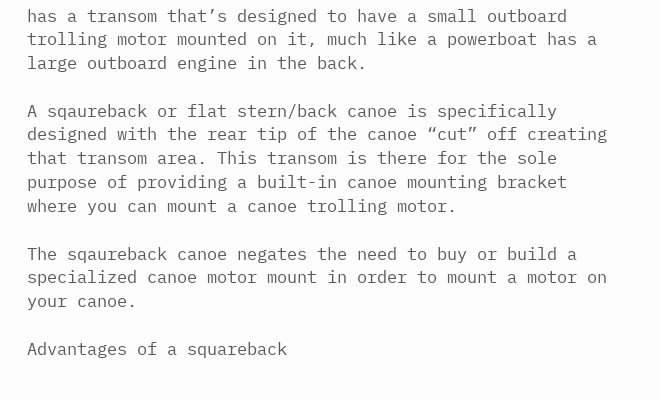has a transom that’s designed to have a small outboard trolling motor mounted on it, much like a powerboat has a large outboard engine in the back.

A sqaureback or flat stern/back canoe is specifically designed with the rear tip of the canoe “cut” off creating that transom area. This transom is there for the sole purpose of providing a built-in canoe mounting bracket where you can mount a canoe trolling motor.

The sqaureback canoe negates the need to buy or build a specialized canoe motor mount in order to mount a motor on your canoe.

Advantages of a squareback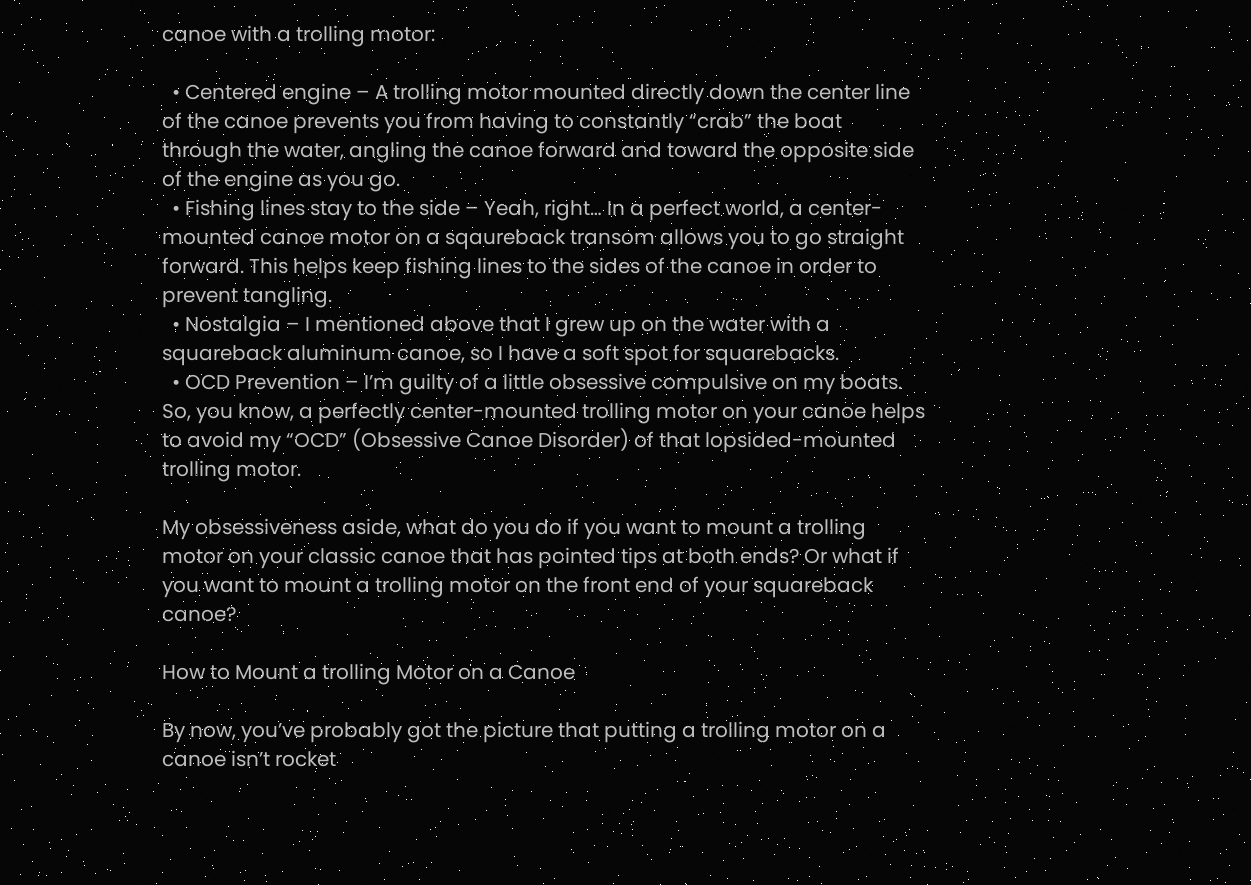canoe with a trolling motor:

  • Centered engine – A trolling motor mounted directly down the center line of the canoe prevents you from having to constantly “crab” the boat through the water, angling the canoe forward and toward the opposite side of the engine as you go.
  • Fishing lines stay to the side – Yeah, right… In a perfect world, a center-mounted canoe motor on a sqaureback transom allows you to go straight forward. This helps keep fishing lines to the sides of the canoe in order to prevent tangling.
  • Nostalgia – I mentioned above that I grew up on the water with a squareback aluminum canoe, so I have a soft spot for squarebacks.
  • OCD Prevention – I’m guilty of a little obsessive compulsive on my boats. So, you know, a perfectly center-mounted trolling motor on your canoe helps to avoid my “OCD” (Obsessive Canoe Disorder) of that lopsided-mounted trolling motor.

My obsessiveness aside, what do you do if you want to mount a trolling motor on your classic canoe that has pointed tips at both ends? Or what if you want to mount a trolling motor on the front end of your squareback canoe?

How to Mount a trolling Motor on a Canoe

By now, you’ve probably got the picture that putting a trolling motor on a canoe isn’t rocket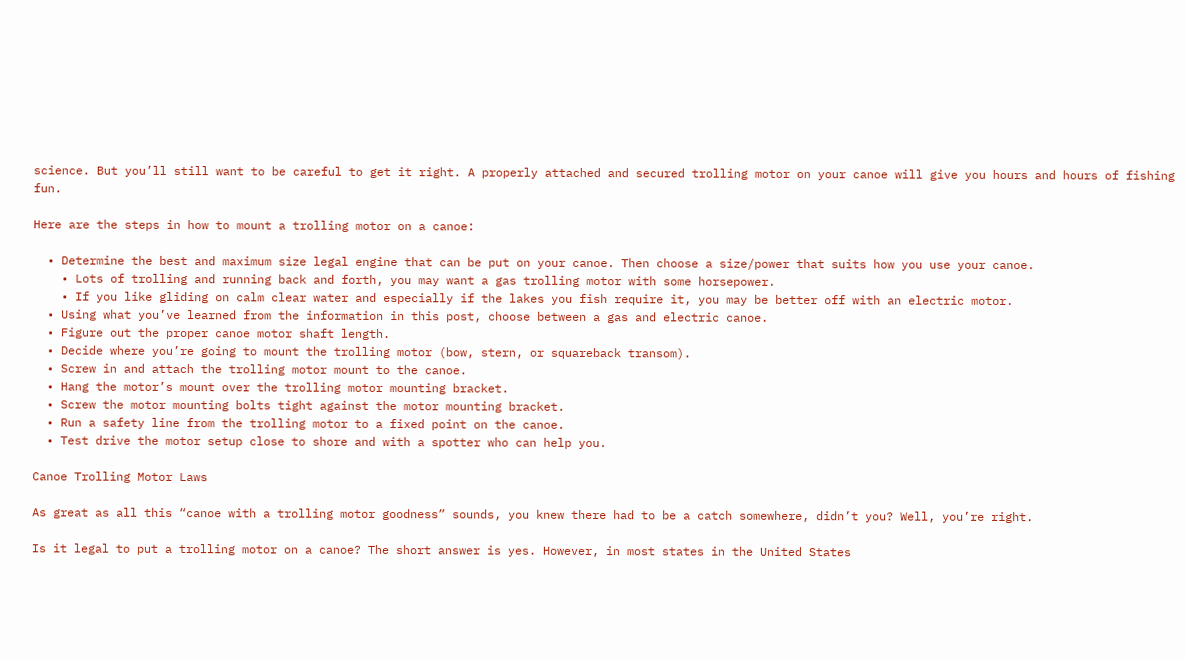science. But you’ll still want to be careful to get it right. A properly attached and secured trolling motor on your canoe will give you hours and hours of fishing fun.

Here are the steps in how to mount a trolling motor on a canoe:

  • Determine the best and maximum size legal engine that can be put on your canoe. Then choose a size/power that suits how you use your canoe.
    • Lots of trolling and running back and forth, you may want a gas trolling motor with some horsepower.
    • If you like gliding on calm clear water and especially if the lakes you fish require it, you may be better off with an electric motor.
  • Using what you’ve learned from the information in this post, choose between a gas and electric canoe.
  • Figure out the proper canoe motor shaft length.
  • Decide where you’re going to mount the trolling motor (bow, stern, or squareback transom).
  • Screw in and attach the trolling motor mount to the canoe.
  • Hang the motor’s mount over the trolling motor mounting bracket.
  • Screw the motor mounting bolts tight against the motor mounting bracket.
  • Run a safety line from the trolling motor to a fixed point on the canoe.
  • Test drive the motor setup close to shore and with a spotter who can help you.

Canoe Trolling Motor Laws

As great as all this “canoe with a trolling motor goodness” sounds, you knew there had to be a catch somewhere, didn’t you? Well, you’re right.

Is it legal to put a trolling motor on a canoe? The short answer is yes. However, in most states in the United States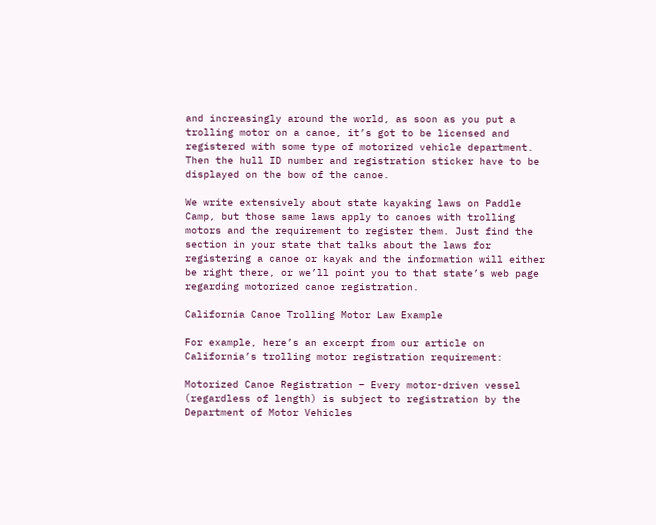and increasingly around the world, as soon as you put a trolling motor on a canoe, it’s got to be licensed and registered with some type of motorized vehicle department. Then the hull ID number and registration sticker have to be displayed on the bow of the canoe.

We write extensively about state kayaking laws on Paddle Camp, but those same laws apply to canoes with trolling motors and the requirement to register them. Just find the section in your state that talks about the laws for registering a canoe or kayak and the information will either be right there, or we’ll point you to that state’s web page regarding motorized canoe registration.

California Canoe Trolling Motor Law Example

For example, here’s an excerpt from our article on California’s trolling motor registration requirement:

Motorized Canoe Registration – Every motor-driven vessel (regardless of length) is subject to registration by the Department of Motor Vehicles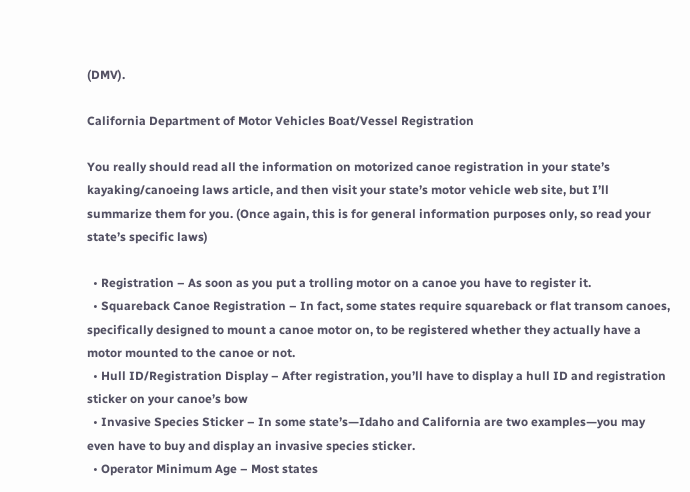(DMV).

California Department of Motor Vehicles Boat/Vessel Registration

You really should read all the information on motorized canoe registration in your state’s kayaking/canoeing laws article, and then visit your state’s motor vehicle web site, but I’ll summarize them for you. (Once again, this is for general information purposes only, so read your state’s specific laws)

  • Registration – As soon as you put a trolling motor on a canoe you have to register it.
  • Squareback Canoe Registration – In fact, some states require squareback or flat transom canoes, specifically designed to mount a canoe motor on, to be registered whether they actually have a motor mounted to the canoe or not.
  • Hull ID/Registration Display – After registration, you’ll have to display a hull ID and registration sticker on your canoe’s bow
  • Invasive Species Sticker – In some state’s—Idaho and California are two examples—you may even have to buy and display an invasive species sticker.
  • Operator Minimum Age – Most states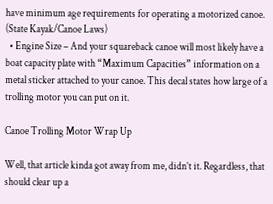have minimum age requirements for operating a motorized canoe. (State Kayak/Canoe Laws)
  • Engine Size – And your squareback canoe will most likely have a boat capacity plate with “Maximum Capacities” information on a metal sticker attached to your canoe. This decal states how large of a trolling motor you can put on it.

Canoe Trolling Motor Wrap Up

Well, that article kinda got away from me, didn’t it. Regardless, that should clear up a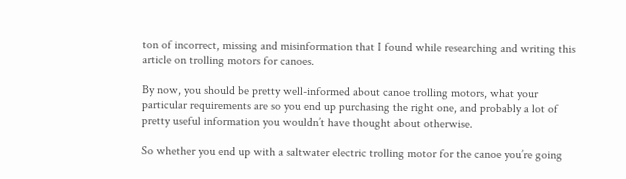ton of incorrect, missing and misinformation that I found while researching and writing this article on trolling motors for canoes.

By now, you should be pretty well-informed about canoe trolling motors, what your particular requirements are so you end up purchasing the right one, and probably a lot of pretty useful information you wouldn’t have thought about otherwise.

So whether you end up with a saltwater electric trolling motor for the canoe you’re going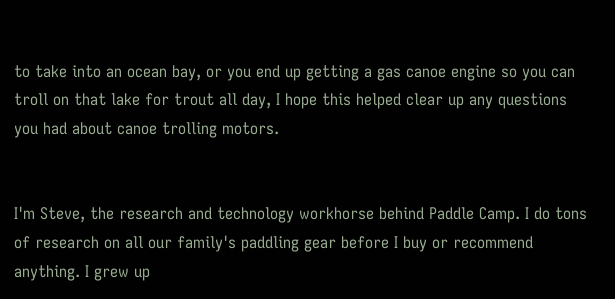to take into an ocean bay, or you end up getting a gas canoe engine so you can troll on that lake for trout all day, I hope this helped clear up any questions you had about canoe trolling motors.


I'm Steve, the research and technology workhorse behind Paddle Camp. I do tons of research on all our family's paddling gear before I buy or recommend anything. I grew up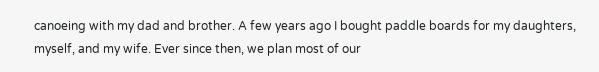canoeing with my dad and brother. A few years ago I bought paddle boards for my daughters, myself, and my wife. Ever since then, we plan most of our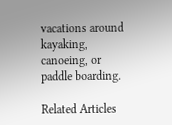vacations around kayaking, canoeing, or paddle boarding.

Related Articles